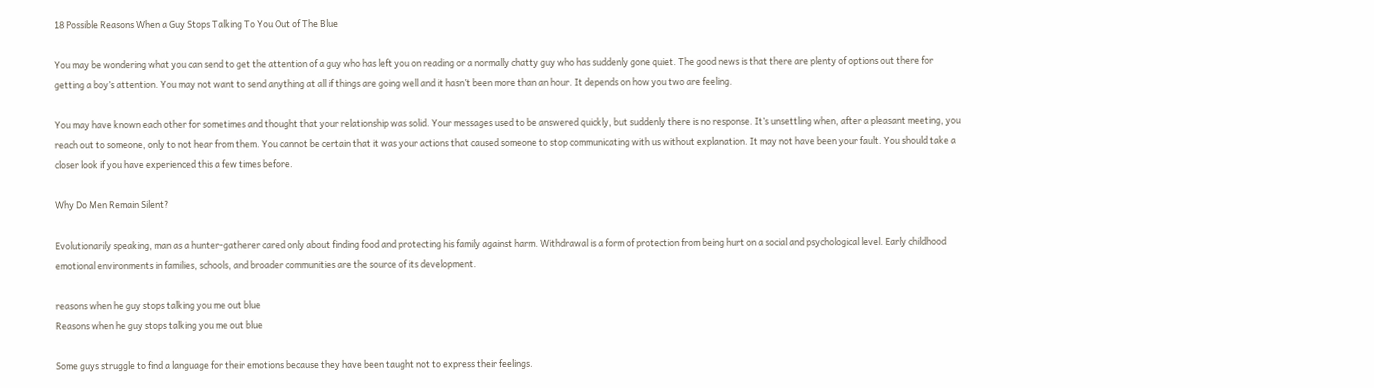18 Possible Reasons When a Guy Stops Talking To You Out of The Blue

You may be wondering what you can send to get the attention of a guy who has left you on reading or a normally chatty guy who has suddenly gone quiet. The good news is that there are plenty of options out there for getting a boy’s attention. You may not want to send anything at all if things are going well and it hasn’t been more than an hour. It depends on how you two are feeling.

You may have known each other for sometimes and thought that your relationship was solid. Your messages used to be answered quickly, but suddenly there is no response. It’s unsettling when, after a pleasant meeting, you reach out to someone, only to not hear from them. You cannot be certain that it was your actions that caused someone to stop communicating with us without explanation. It may not have been your fault. You should take a closer look if you have experienced this a few times before.

Why Do Men Remain Silent?

Evolutionarily speaking, man as a hunter-gatherer cared only about finding food and protecting his family against harm. Withdrawal is a form of protection from being hurt on a social and psychological level. Early childhood emotional environments in families, schools, and broader communities are the source of its development.

reasons when he guy stops talking you me out blue
Reasons when he guy stops talking you me out blue

Some guys struggle to find a language for their emotions because they have been taught not to express their feelings.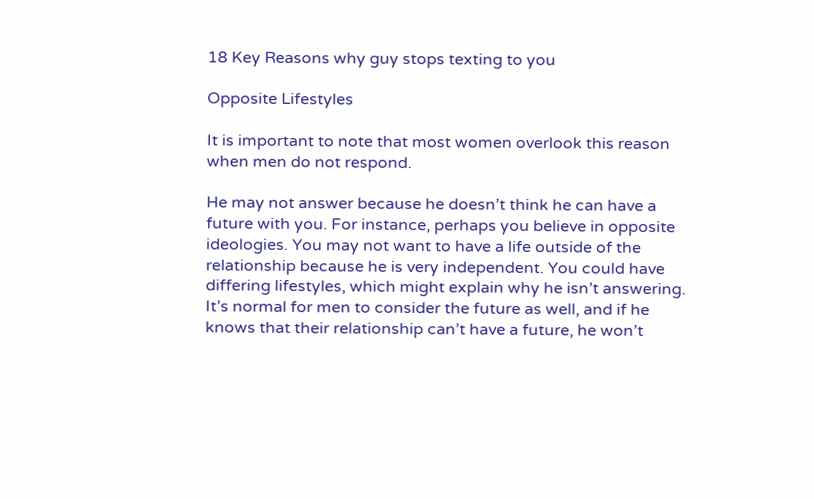18 Key Reasons why guy stops texting to you

Opposite Lifestyles

It is important to note that most women overlook this reason when men do not respond.

He may not answer because he doesn’t think he can have a future with you. For instance, perhaps you believe in opposite ideologies. You may not want to have a life outside of the relationship because he is very independent. You could have differing lifestyles, which might explain why he isn’t answering. It’s normal for men to consider the future as well, and if he knows that their relationship can’t have a future, he won’t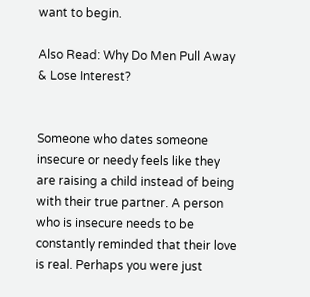want to begin.

Also Read: Why Do Men Pull Away & Lose Interest?


Someone who dates someone insecure or needy feels like they are raising a child instead of being with their true partner. A person who is insecure needs to be constantly reminded that their love is real. Perhaps you were just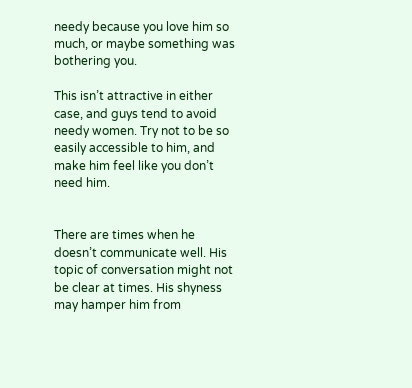needy because you love him so much, or maybe something was bothering you.

This isn’t attractive in either case, and guys tend to avoid needy women. Try not to be so easily accessible to him, and make him feel like you don’t need him.


There are times when he doesn’t communicate well. His topic of conversation might not be clear at times. His shyness may hamper him from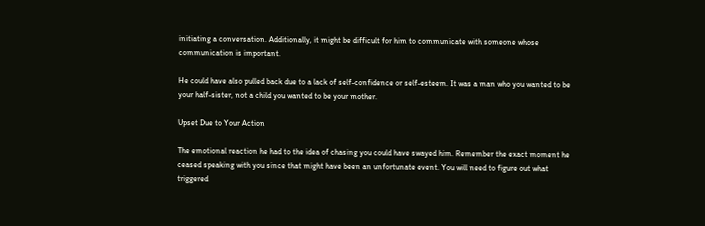initiating a conversation. Additionally, it might be difficult for him to communicate with someone whose communication is important.

He could have also pulled back due to a lack of self-confidence or self-esteem. It was a man who you wanted to be your half-sister, not a child you wanted to be your mother.

Upset Due to Your Action

The emotional reaction he had to the idea of chasing you could have swayed him. Remember the exact moment he ceased speaking with you since that might have been an unfortunate event. You will need to figure out what triggered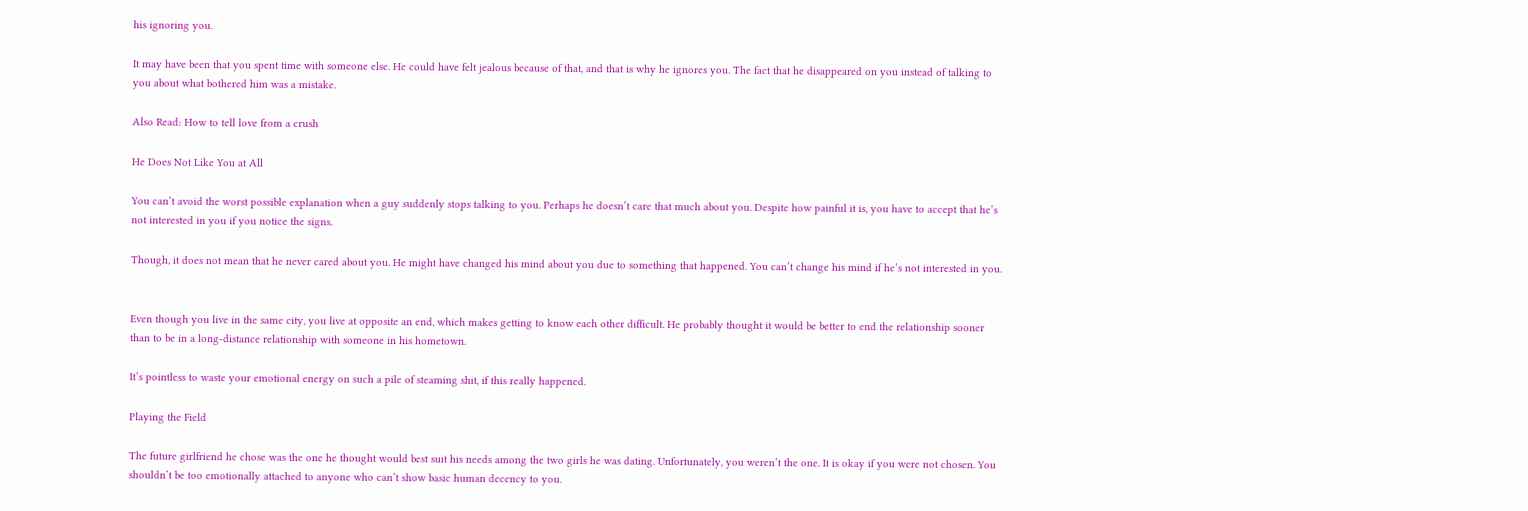his ignoring you.

It may have been that you spent time with someone else. He could have felt jealous because of that, and that is why he ignores you. The fact that he disappeared on you instead of talking to you about what bothered him was a mistake.

Also Read: How to tell love from a crush

He Does Not Like You at All

You can’t avoid the worst possible explanation when a guy suddenly stops talking to you. Perhaps he doesn’t care that much about you. Despite how painful it is, you have to accept that he’s not interested in you if you notice the signs.

Though, it does not mean that he never cared about you. He might have changed his mind about you due to something that happened. You can’t change his mind if he’s not interested in you.


Even though you live in the same city, you live at opposite an end, which makes getting to know each other difficult. He probably thought it would be better to end the relationship sooner than to be in a long-distance relationship with someone in his hometown.

It’s pointless to waste your emotional energy on such a pile of steaming shit, if this really happened.

Playing the Field

The future girlfriend he chose was the one he thought would best suit his needs among the two girls he was dating. Unfortunately, you weren’t the one. It is okay if you were not chosen. You shouldn’t be too emotionally attached to anyone who can’t show basic human decency to you.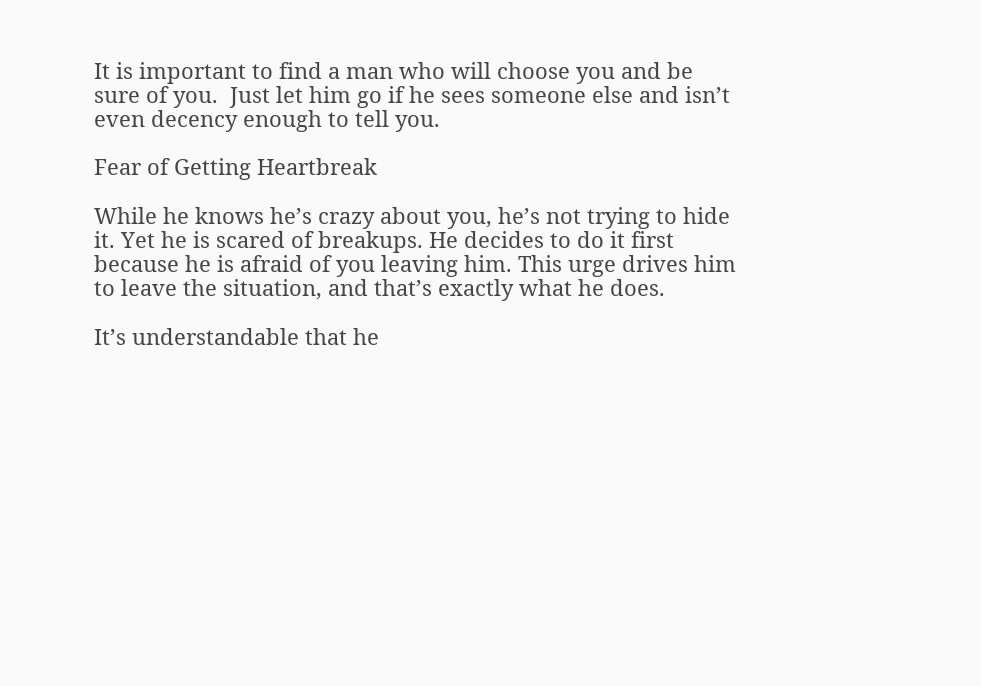It is important to find a man who will choose you and be sure of you.  Just let him go if he sees someone else and isn’t even decency enough to tell you.

Fear of Getting Heartbreak

While he knows he’s crazy about you, he’s not trying to hide it. Yet he is scared of breakups. He decides to do it first because he is afraid of you leaving him. This urge drives him to leave the situation, and that’s exactly what he does.

It’s understandable that he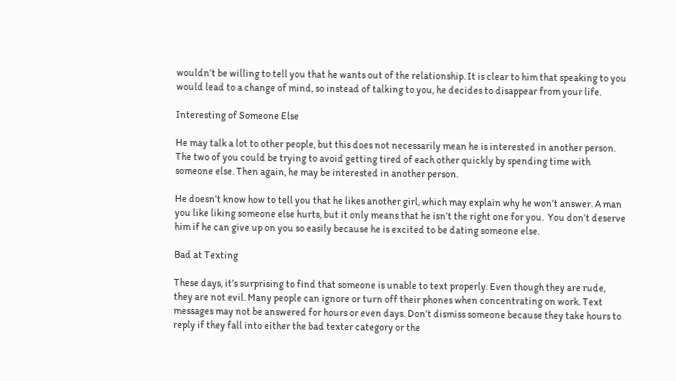wouldn’t be willing to tell you that he wants out of the relationship. It is clear to him that speaking to you would lead to a change of mind, so instead of talking to you, he decides to disappear from your life.

Interesting of Someone Else

He may talk a lot to other people, but this does not necessarily mean he is interested in another person. The two of you could be trying to avoid getting tired of each other quickly by spending time with someone else. Then again, he may be interested in another person.

He doesn’t know how to tell you that he likes another girl, which may explain why he won’t answer. A man you like liking someone else hurts, but it only means that he isn’t the right one for you.  You don’t deserve him if he can give up on you so easily because he is excited to be dating someone else.

Bad at Texting

These days, it’s surprising to find that someone is unable to text properly. Even though they are rude, they are not evil. Many people can ignore or turn off their phones when concentrating on work. Text messages may not be answered for hours or even days. Don’t dismiss someone because they take hours to reply if they fall into either the bad texter category or the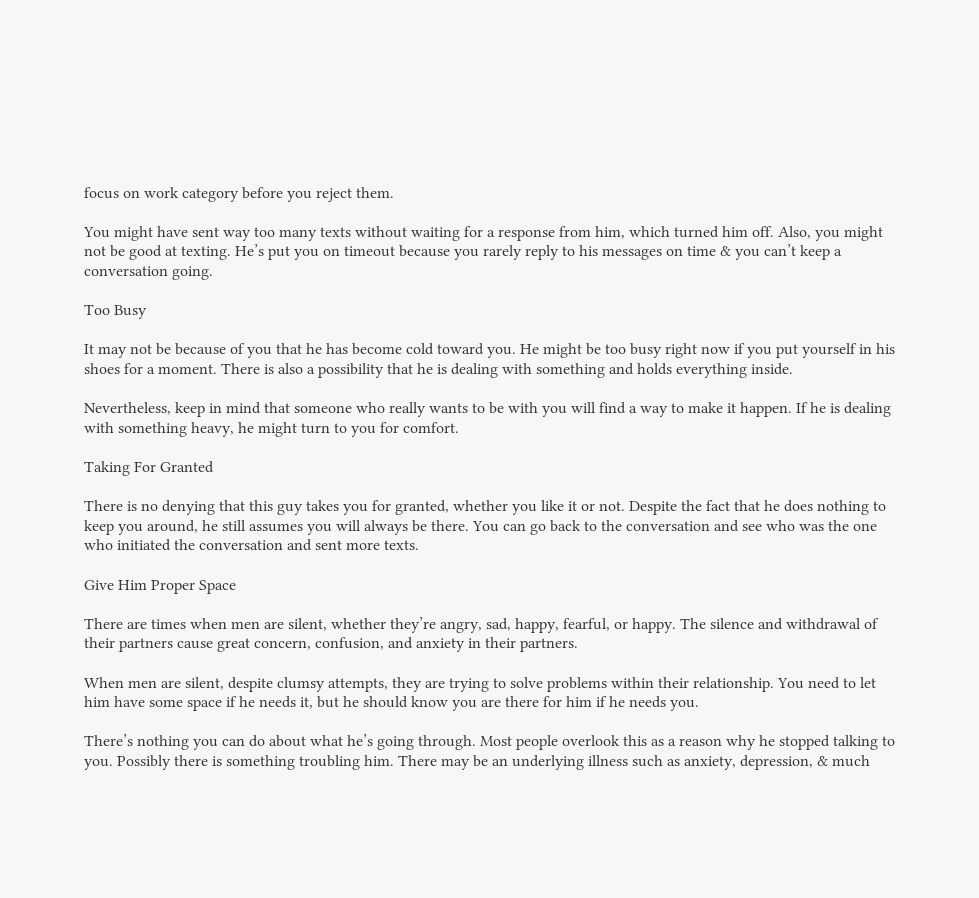focus on work category before you reject them.

You might have sent way too many texts without waiting for a response from him, which turned him off. Also, you might not be good at texting. He’s put you on timeout because you rarely reply to his messages on time & you can’t keep a conversation going.

Too Busy

It may not be because of you that he has become cold toward you. He might be too busy right now if you put yourself in his shoes for a moment. There is also a possibility that he is dealing with something and holds everything inside.

Nevertheless, keep in mind that someone who really wants to be with you will find a way to make it happen. If he is dealing with something heavy, he might turn to you for comfort.

Taking For Granted

There is no denying that this guy takes you for granted, whether you like it or not. Despite the fact that he does nothing to keep you around, he still assumes you will always be there. You can go back to the conversation and see who was the one who initiated the conversation and sent more texts.

Give Him Proper Space

There are times when men are silent, whether they’re angry, sad, happy, fearful, or happy. The silence and withdrawal of their partners cause great concern, confusion, and anxiety in their partners.

When men are silent, despite clumsy attempts, they are trying to solve problems within their relationship. You need to let him have some space if he needs it, but he should know you are there for him if he needs you.

There’s nothing you can do about what he’s going through. Most people overlook this as a reason why he stopped talking to you. Possibly there is something troubling him. There may be an underlying illness such as anxiety, depression, & much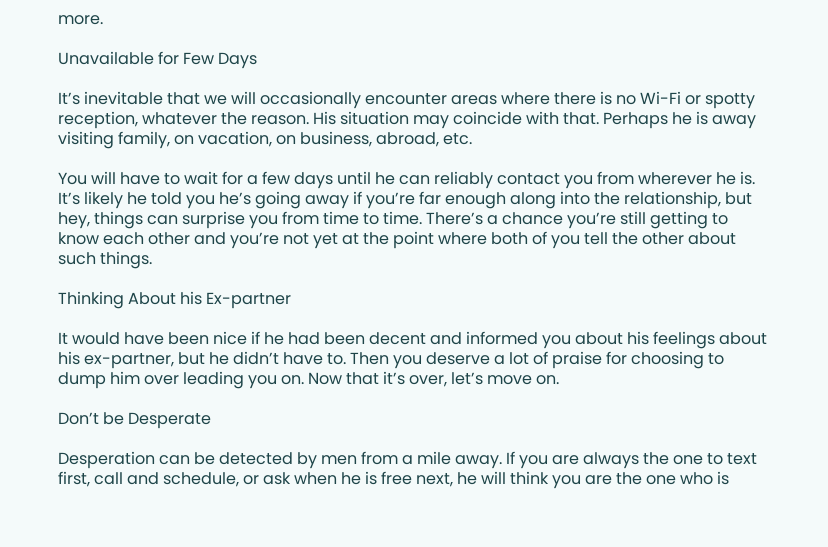more.

Unavailable for Few Days

It’s inevitable that we will occasionally encounter areas where there is no Wi-Fi or spotty reception, whatever the reason. His situation may coincide with that. Perhaps he is away visiting family, on vacation, on business, abroad, etc.

You will have to wait for a few days until he can reliably contact you from wherever he is. It’s likely he told you he’s going away if you’re far enough along into the relationship, but hey, things can surprise you from time to time. There’s a chance you’re still getting to know each other and you’re not yet at the point where both of you tell the other about such things.

Thinking About his Ex-partner

It would have been nice if he had been decent and informed you about his feelings about his ex-partner, but he didn’t have to. Then you deserve a lot of praise for choosing to dump him over leading you on. Now that it’s over, let’s move on.

Don’t be Desperate

Desperation can be detected by men from a mile away. If you are always the one to text first, call and schedule, or ask when he is free next, he will think you are the one who is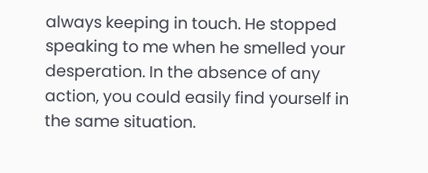always keeping in touch. He stopped speaking to me when he smelled your desperation. In the absence of any action, you could easily find yourself in the same situation.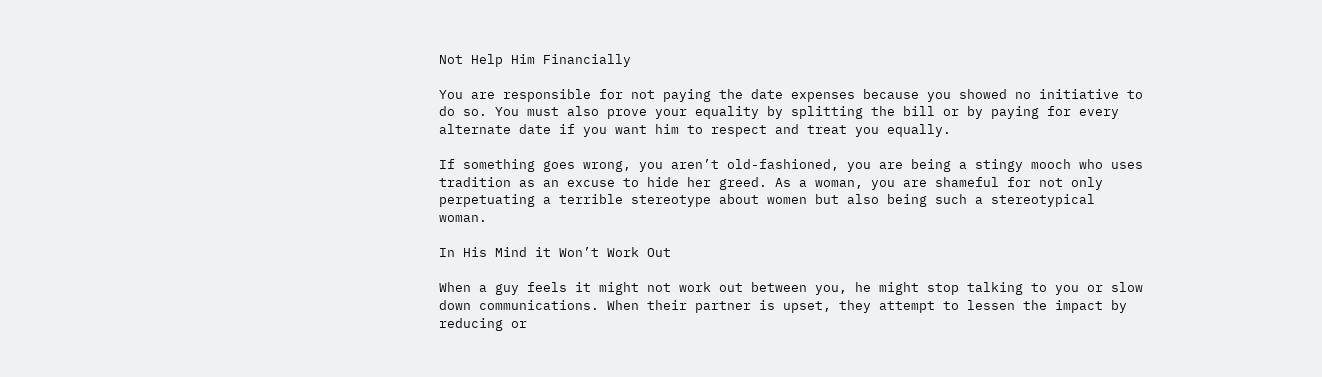Not Help Him Financially

You are responsible for not paying the date expenses because you showed no initiative to do so. You must also prove your equality by splitting the bill or by paying for every alternate date if you want him to respect and treat you equally.

If something goes wrong, you aren’t old-fashioned, you are being a stingy mooch who uses tradition as an excuse to hide her greed. As a woman, you are shameful for not only perpetuating a terrible stereotype about women but also being such a stereotypical woman.

In His Mind it Won’t Work Out

When a guy feels it might not work out between you, he might stop talking to you or slow down communications. When their partner is upset, they attempt to lessen the impact by reducing or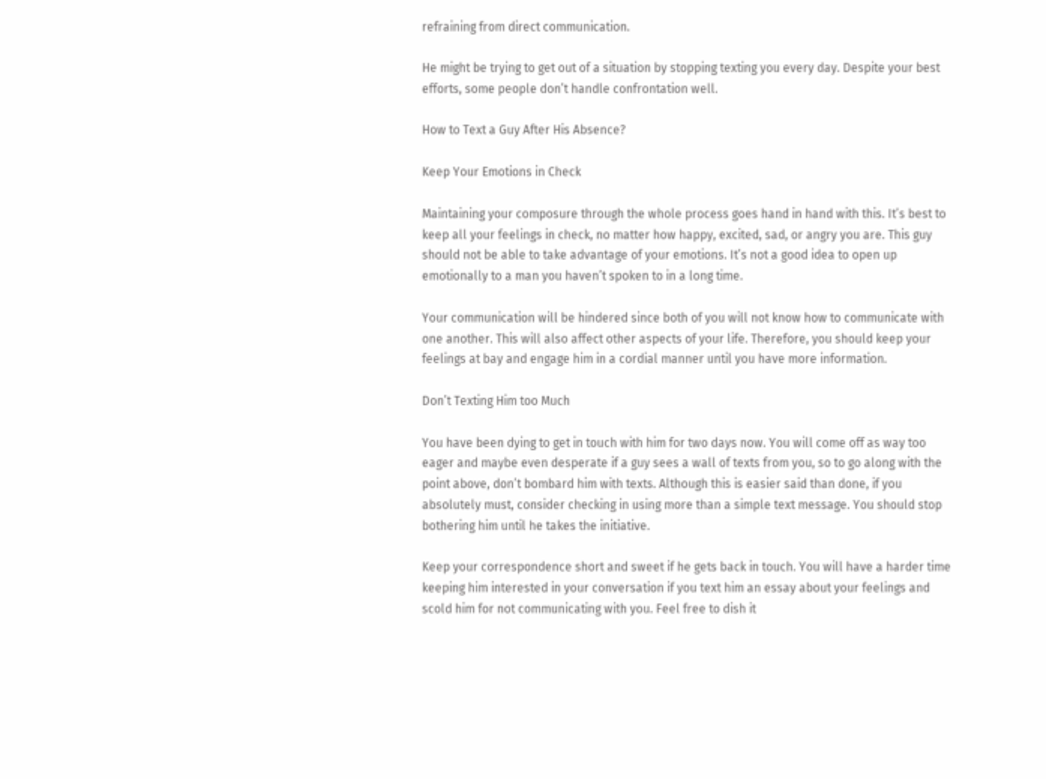refraining from direct communication.

He might be trying to get out of a situation by stopping texting you every day. Despite your best efforts, some people don’t handle confrontation well.

How to Text a Guy After His Absence?

Keep Your Emotions in Check

Maintaining your composure through the whole process goes hand in hand with this. It’s best to keep all your feelings in check, no matter how happy, excited, sad, or angry you are. This guy should not be able to take advantage of your emotions. It’s not a good idea to open up emotionally to a man you haven’t spoken to in a long time.

Your communication will be hindered since both of you will not know how to communicate with one another. This will also affect other aspects of your life. Therefore, you should keep your feelings at bay and engage him in a cordial manner until you have more information.

Don’t Texting Him too Much

You have been dying to get in touch with him for two days now. You will come off as way too eager and maybe even desperate if a guy sees a wall of texts from you, so to go along with the point above, don’t bombard him with texts. Although this is easier said than done, if you absolutely must, consider checking in using more than a simple text message. You should stop bothering him until he takes the initiative.

Keep your correspondence short and sweet if he gets back in touch. You will have a harder time keeping him interested in your conversation if you text him an essay about your feelings and scold him for not communicating with you. Feel free to dish it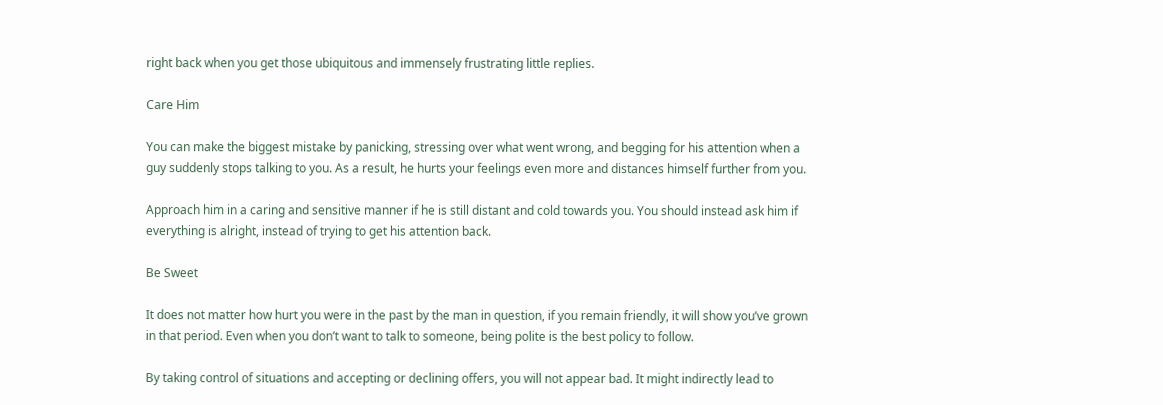right back when you get those ubiquitous and immensely frustrating little replies.

Care Him

You can make the biggest mistake by panicking, stressing over what went wrong, and begging for his attention when a guy suddenly stops talking to you. As a result, he hurts your feelings even more and distances himself further from you.

Approach him in a caring and sensitive manner if he is still distant and cold towards you. You should instead ask him if everything is alright, instead of trying to get his attention back.

Be Sweet

It does not matter how hurt you were in the past by the man in question, if you remain friendly, it will show you’ve grown in that period. Even when you don’t want to talk to someone, being polite is the best policy to follow.

By taking control of situations and accepting or declining offers, you will not appear bad. It might indirectly lead to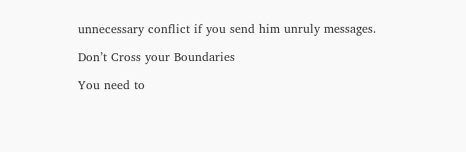unnecessary conflict if you send him unruly messages.

Don’t Cross your Boundaries

You need to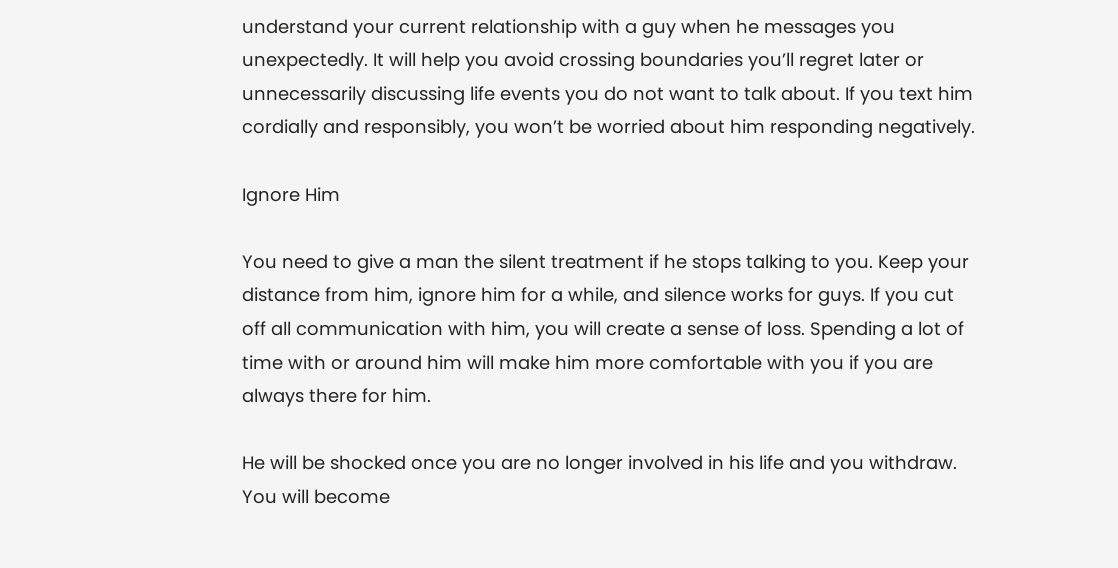understand your current relationship with a guy when he messages you unexpectedly. It will help you avoid crossing boundaries you’ll regret later or unnecessarily discussing life events you do not want to talk about. If you text him cordially and responsibly, you won’t be worried about him responding negatively.

Ignore Him

You need to give a man the silent treatment if he stops talking to you. Keep your distance from him, ignore him for a while, and silence works for guys. If you cut off all communication with him, you will create a sense of loss. Spending a lot of time with or around him will make him more comfortable with you if you are always there for him.

He will be shocked once you are no longer involved in his life and you withdraw. You will become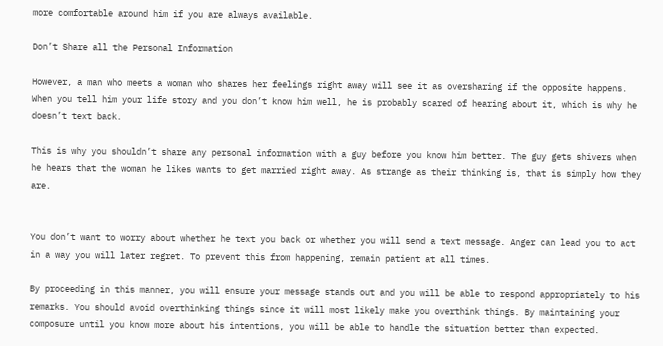more comfortable around him if you are always available.

Don’t Share all the Personal Information

However, a man who meets a woman who shares her feelings right away will see it as oversharing if the opposite happens. When you tell him your life story and you don’t know him well, he is probably scared of hearing about it, which is why he doesn’t text back.

This is why you shouldn’t share any personal information with a guy before you know him better. The guy gets shivers when he hears that the woman he likes wants to get married right away. As strange as their thinking is, that is simply how they are.


You don’t want to worry about whether he text you back or whether you will send a text message. Anger can lead you to act in a way you will later regret. To prevent this from happening, remain patient at all times.

By proceeding in this manner, you will ensure your message stands out and you will be able to respond appropriately to his remarks. You should avoid overthinking things since it will most likely make you overthink things. By maintaining your composure until you know more about his intentions, you will be able to handle the situation better than expected.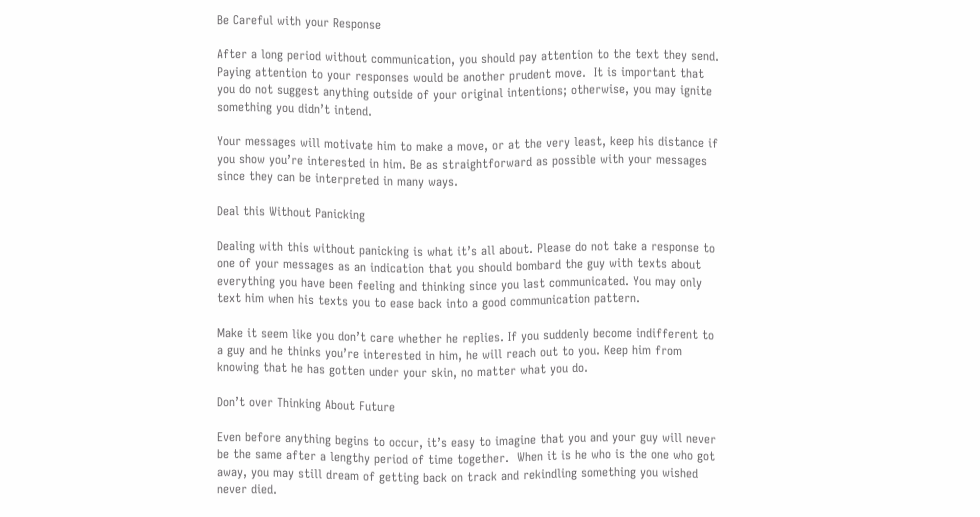Be Careful with your Response

After a long period without communication, you should pay attention to the text they send. Paying attention to your responses would be another prudent move.  It is important that you do not suggest anything outside of your original intentions; otherwise, you may ignite something you didn’t intend.

Your messages will motivate him to make a move, or at the very least, keep his distance if you show you’re interested in him. Be as straightforward as possible with your messages since they can be interpreted in many ways.

Deal this Without Panicking

Dealing with this without panicking is what it’s all about. Please do not take a response to one of your messages as an indication that you should bombard the guy with texts about everything you have been feeling and thinking since you last communicated. You may only text him when his texts you to ease back into a good communication pattern.

Make it seem like you don’t care whether he replies. If you suddenly become indifferent to a guy and he thinks you’re interested in him, he will reach out to you. Keep him from knowing that he has gotten under your skin, no matter what you do.

Don’t over Thinking About Future

Even before anything begins to occur, it’s easy to imagine that you and your guy will never be the same after a lengthy period of time together.  When it is he who is the one who got away, you may still dream of getting back on track and rekindling something you wished never died.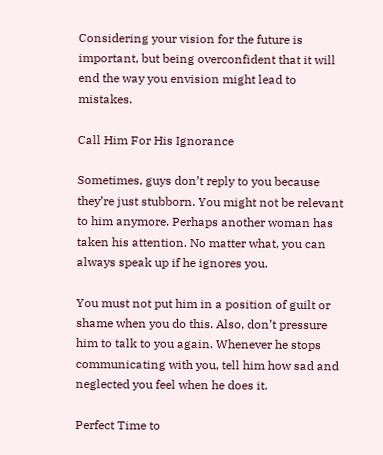Considering your vision for the future is important, but being overconfident that it will end the way you envision might lead to mistakes.

Call Him For His Ignorance

Sometimes, guys don’t reply to you because they’re just stubborn. You might not be relevant to him anymore. Perhaps another woman has taken his attention. No matter what, you can always speak up if he ignores you.

You must not put him in a position of guilt or shame when you do this. Also, don’t pressure him to talk to you again. Whenever he stops communicating with you, tell him how sad and neglected you feel when he does it.

Perfect Time to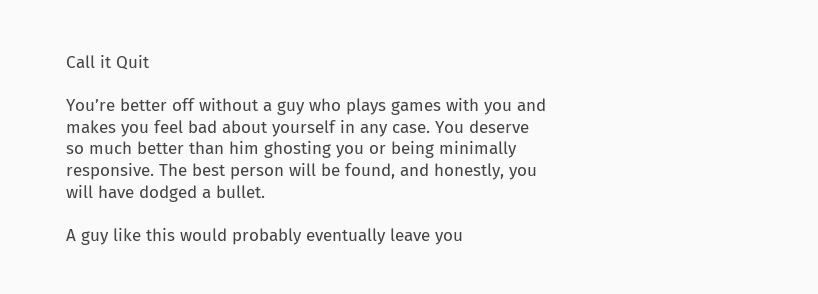Call it Quit

You’re better off without a guy who plays games with you and makes you feel bad about yourself in any case. You deserve so much better than him ghosting you or being minimally responsive. The best person will be found, and honestly, you will have dodged a bullet.

A guy like this would probably eventually leave you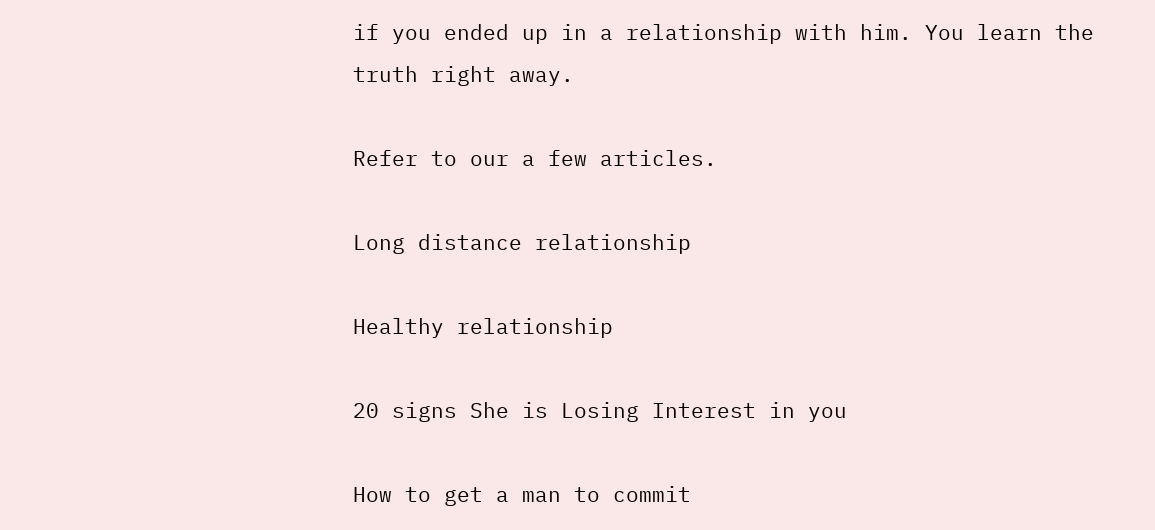if you ended up in a relationship with him. You learn the truth right away.

Refer to our a few articles.

Long distance relationship

Healthy relationship

20 signs She is Losing Interest in you

How to get a man to commit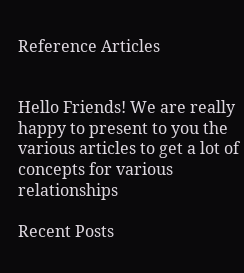Reference Articles


Hello Friends! We are really happy to present to you the various articles to get a lot of concepts for various relationships

Recent Posts